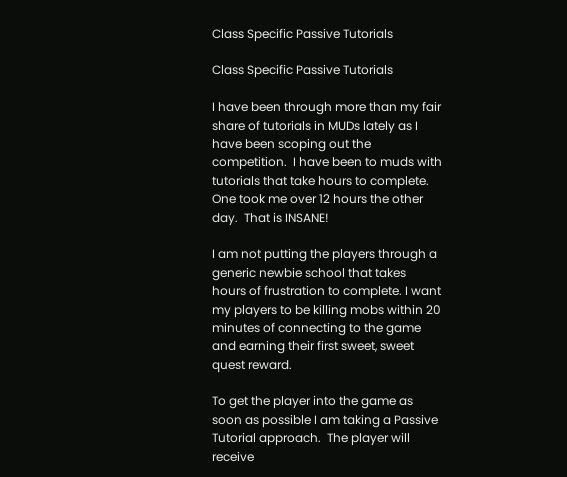Class Specific Passive Tutorials

Class Specific Passive Tutorials

I have been through more than my fair share of tutorials in MUDs lately as I have been scoping out the competition.  I have been to muds with tutorials that take hours to complete.  One took me over 12 hours the other day.  That is INSANE!

I am not putting the players through a generic newbie school that takes hours of frustration to complete. I want my players to be killing mobs within 20 minutes of connecting to the game and earning their first sweet, sweet quest reward.

To get the player into the game as soon as possible I am taking a Passive Tutorial approach.  The player will receive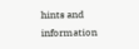hints and information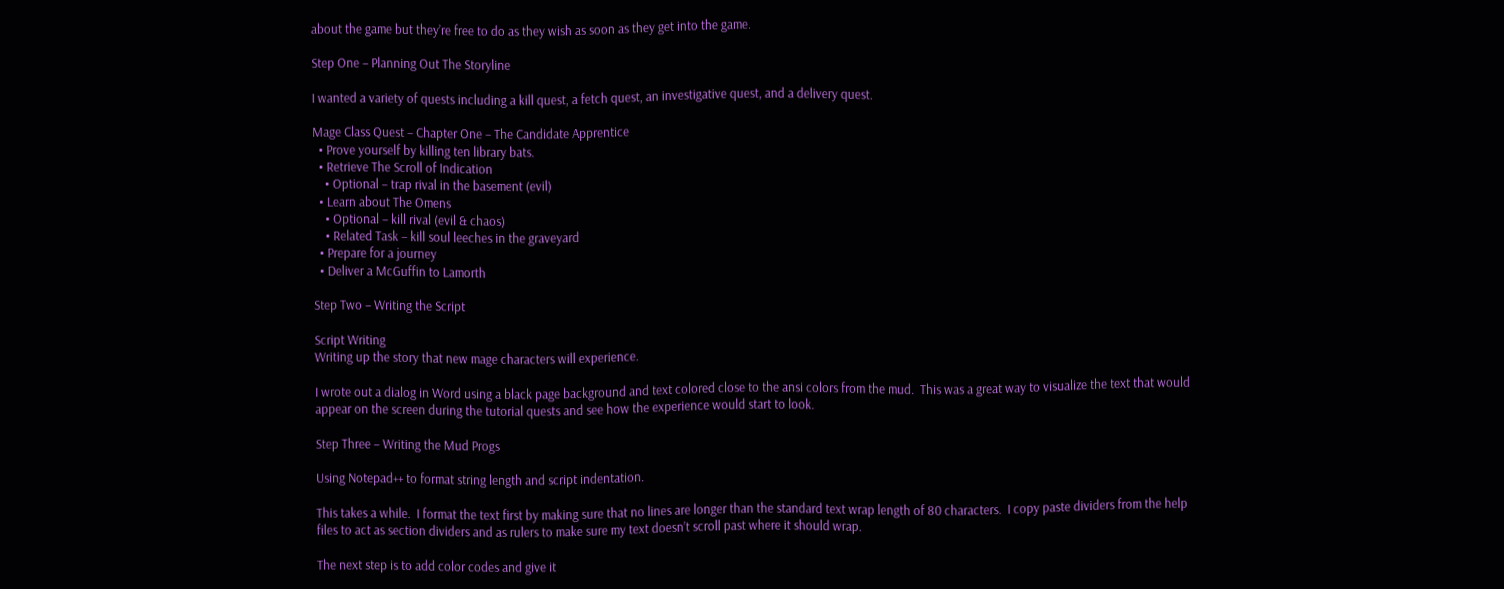about the game but they’re free to do as they wish as soon as they get into the game.

Step One – Planning Out The Storyline

I wanted a variety of quests including a kill quest, a fetch quest, an investigative quest, and a delivery quest.

Mage Class Quest – Chapter One – The Candidate Apprentice
  • Prove yourself by killing ten library bats.
  • Retrieve The Scroll of Indication
    • Optional – trap rival in the basement (evil)
  • Learn about The Omens
    • Optional – kill rival (evil & chaos)
    • Related Task – kill soul leeches in the graveyard
  • Prepare for a journey
  • Deliver a McGuffin to Lamorth

Step Two – Writing the Script

Script Writing
Writing up the story that new mage characters will experience.

I wrote out a dialog in Word using a black page background and text colored close to the ansi colors from the mud.  This was a great way to visualize the text that would appear on the screen during the tutorial quests and see how the experience would start to look.

Step Three – Writing the Mud Progs

Using Notepad++ to format string length and script indentation.

This takes a while.  I format the text first by making sure that no lines are longer than the standard text wrap length of 80 characters.  I copy paste dividers from the help files to act as section dividers and as rulers to make sure my text doesn’t scroll past where it should wrap.

The next step is to add color codes and give it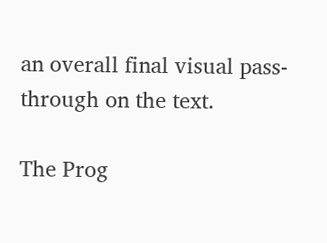an overall final visual pass-through on the text.

The Prog